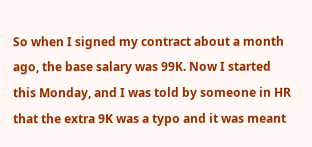So when I signed my contract about a month ago, the base salary was 99K. Now I started this Monday, and I was told by someone in HR that the extra 9K was a typo and it was meant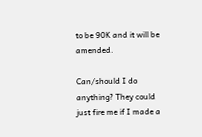to be 90K and it will be amended.

Can/should I do anything? They could just fire me if I made a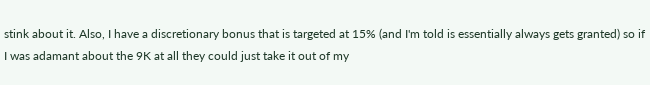stink about it. Also, I have a discretionary bonus that is targeted at 15% (and I'm told is essentially always gets granted) so if I was adamant about the 9K at all they could just take it out of my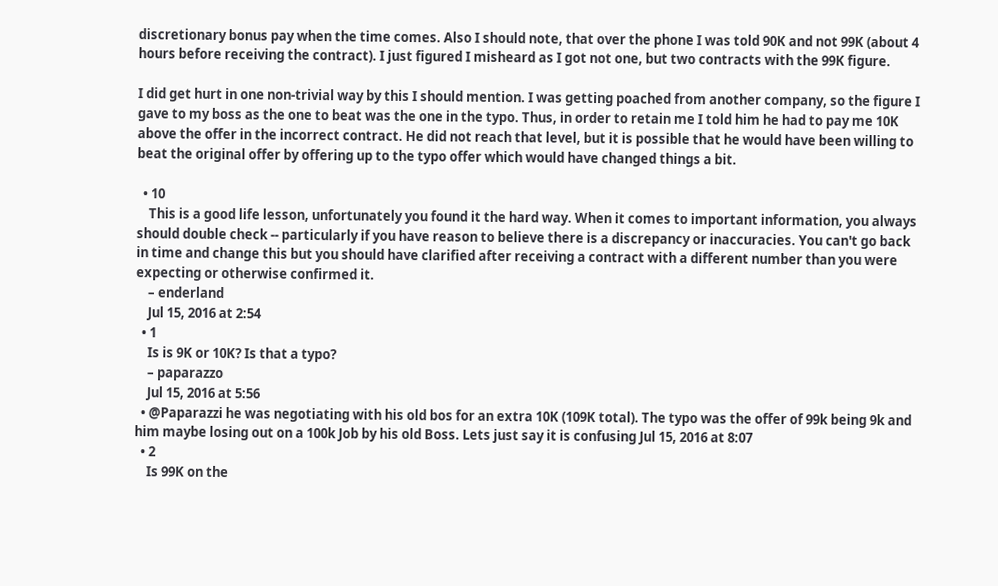discretionary bonus pay when the time comes. Also I should note, that over the phone I was told 90K and not 99K (about 4 hours before receiving the contract). I just figured I misheard as I got not one, but two contracts with the 99K figure.

I did get hurt in one non-trivial way by this I should mention. I was getting poached from another company, so the figure I gave to my boss as the one to beat was the one in the typo. Thus, in order to retain me I told him he had to pay me 10K above the offer in the incorrect contract. He did not reach that level, but it is possible that he would have been willing to beat the original offer by offering up to the typo offer which would have changed things a bit.

  • 10
    This is a good life lesson, unfortunately you found it the hard way. When it comes to important information, you always should double check -- particularly if you have reason to believe there is a discrepancy or inaccuracies. You can't go back in time and change this but you should have clarified after receiving a contract with a different number than you were expecting or otherwise confirmed it.
    – enderland
    Jul 15, 2016 at 2:54
  • 1
    Is is 9K or 10K? Is that a typo?
    – paparazzo
    Jul 15, 2016 at 5:56
  • @Paparazzi he was negotiating with his old bos for an extra 10K (109K total). The typo was the offer of 99k being 9k and him maybe losing out on a 100k Job by his old Boss. Lets just say it is confusing Jul 15, 2016 at 8:07
  • 2
    Is 99K on the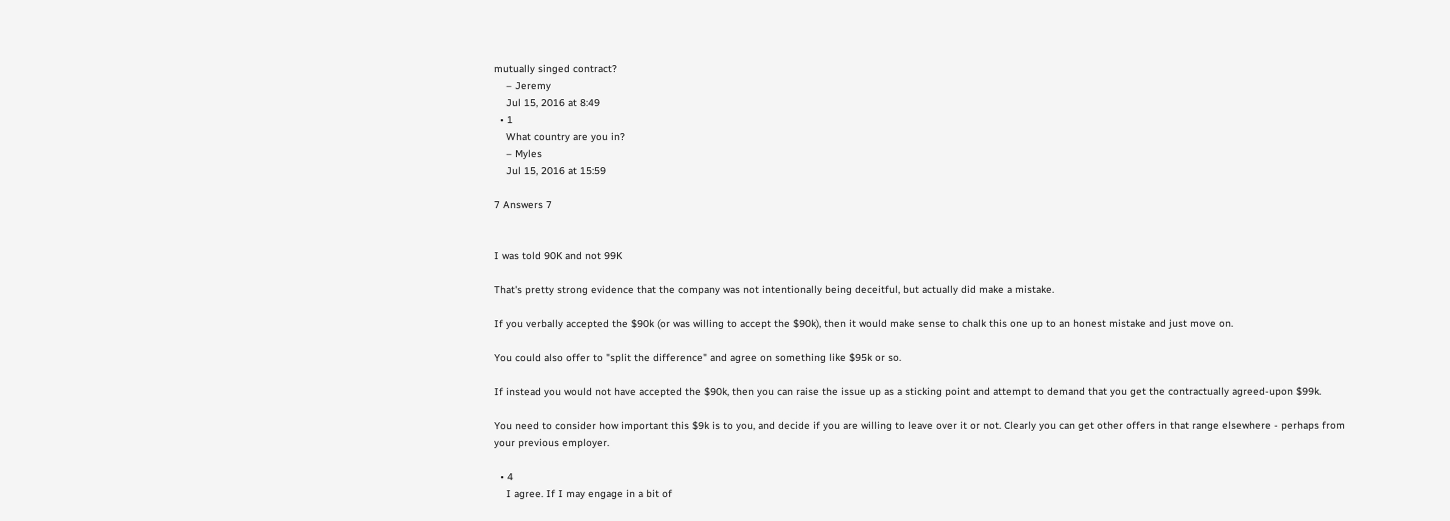mutually singed contract?
    – Jeremy
    Jul 15, 2016 at 8:49
  • 1
    What country are you in?
    – Myles
    Jul 15, 2016 at 15:59

7 Answers 7


I was told 90K and not 99K

That's pretty strong evidence that the company was not intentionally being deceitful, but actually did make a mistake.

If you verbally accepted the $90k (or was willing to accept the $90k), then it would make sense to chalk this one up to an honest mistake and just move on.

You could also offer to "split the difference" and agree on something like $95k or so.

If instead you would not have accepted the $90k, then you can raise the issue up as a sticking point and attempt to demand that you get the contractually agreed-upon $99k.

You need to consider how important this $9k is to you, and decide if you are willing to leave over it or not. Clearly you can get other offers in that range elsewhere - perhaps from your previous employer.

  • 4
    I agree. If I may engage in a bit of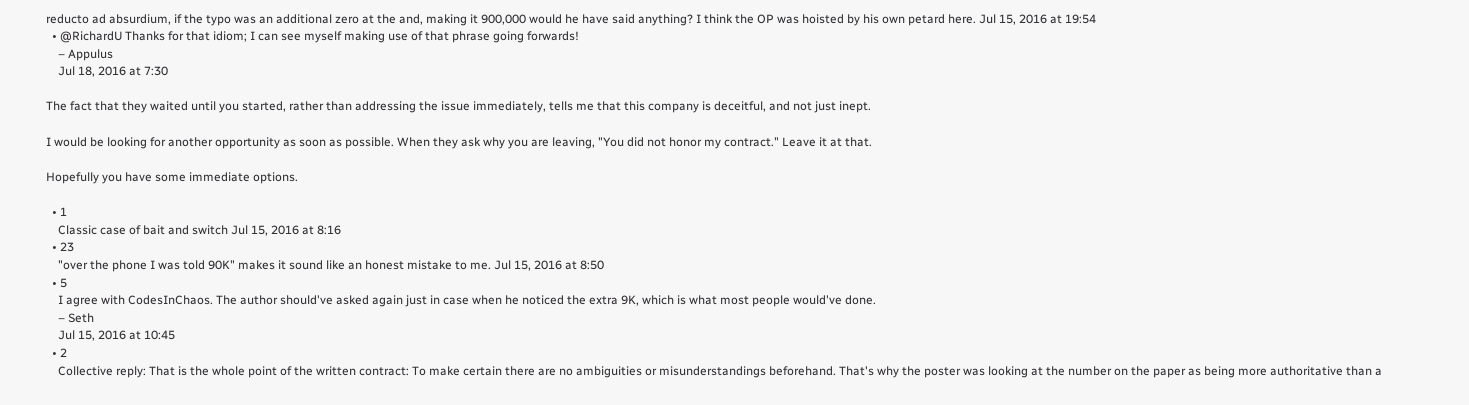reducto ad absurdium, if the typo was an additional zero at the and, making it 900,000 would he have said anything? I think the OP was hoisted by his own petard here. Jul 15, 2016 at 19:54
  • @RichardU Thanks for that idiom; I can see myself making use of that phrase going forwards!
    – Appulus
    Jul 18, 2016 at 7:30

The fact that they waited until you started, rather than addressing the issue immediately, tells me that this company is deceitful, and not just inept.

I would be looking for another opportunity as soon as possible. When they ask why you are leaving, "You did not honor my contract." Leave it at that.

Hopefully you have some immediate options.

  • 1
    Classic case of bait and switch Jul 15, 2016 at 8:16
  • 23
    "over the phone I was told 90K" makes it sound like an honest mistake to me. Jul 15, 2016 at 8:50
  • 5
    I agree with CodesInChaos. The author should've asked again just in case when he noticed the extra 9K, which is what most people would've done.
    – Seth
    Jul 15, 2016 at 10:45
  • 2
    Collective reply: That is the whole point of the written contract: To make certain there are no ambiguities or misunderstandings beforehand. That's why the poster was looking at the number on the paper as being more authoritative than a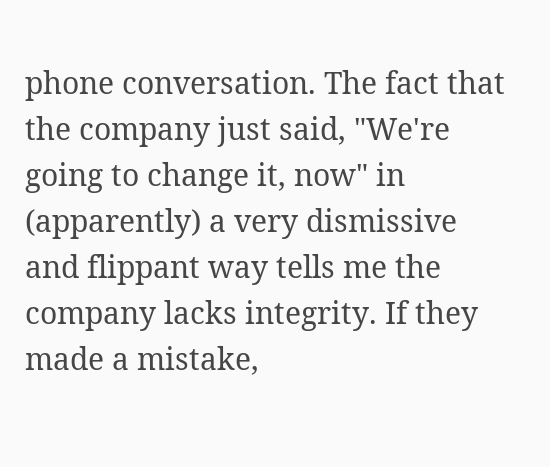phone conversation. The fact that the company just said, "We're going to change it, now" in (apparently) a very dismissive and flippant way tells me the company lacks integrity. If they made a mistake,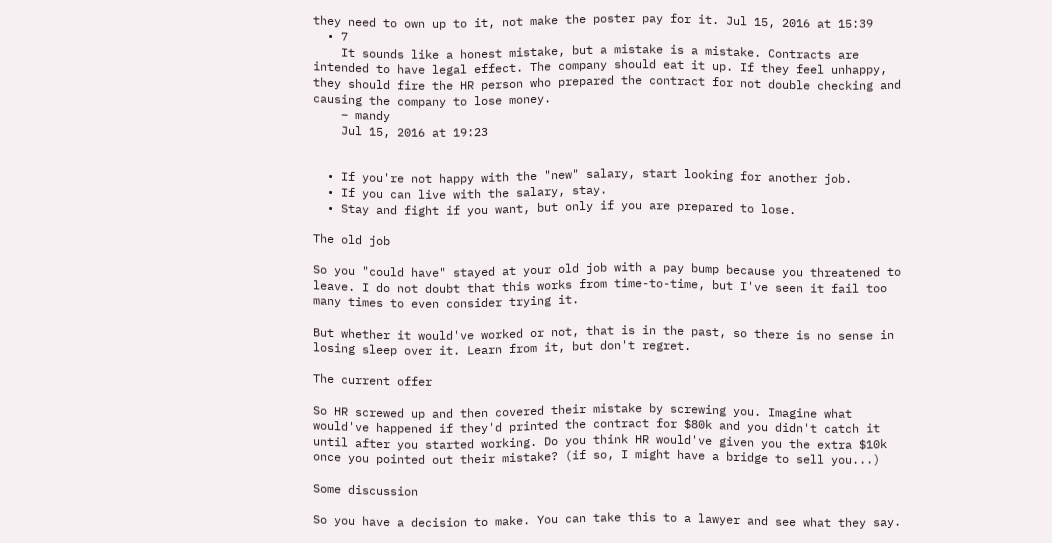they need to own up to it, not make the poster pay for it. Jul 15, 2016 at 15:39
  • 7
    It sounds like a honest mistake, but a mistake is a mistake. Contracts are intended to have legal effect. The company should eat it up. If they feel unhappy, they should fire the HR person who prepared the contract for not double checking and causing the company to lose money.
    – mandy
    Jul 15, 2016 at 19:23


  • If you're not happy with the "new" salary, start looking for another job.
  • If you can live with the salary, stay.
  • Stay and fight if you want, but only if you are prepared to lose.

The old job

So you "could have" stayed at your old job with a pay bump because you threatened to leave. I do not doubt that this works from time-to-time, but I've seen it fail too many times to even consider trying it.

But whether it would've worked or not, that is in the past, so there is no sense in losing sleep over it. Learn from it, but don't regret.

The current offer

So HR screwed up and then covered their mistake by screwing you. Imagine what would've happened if they'd printed the contract for $80k and you didn't catch it until after you started working. Do you think HR would've given you the extra $10k once you pointed out their mistake? (if so, I might have a bridge to sell you...)

Some discussion

So you have a decision to make. You can take this to a lawyer and see what they say.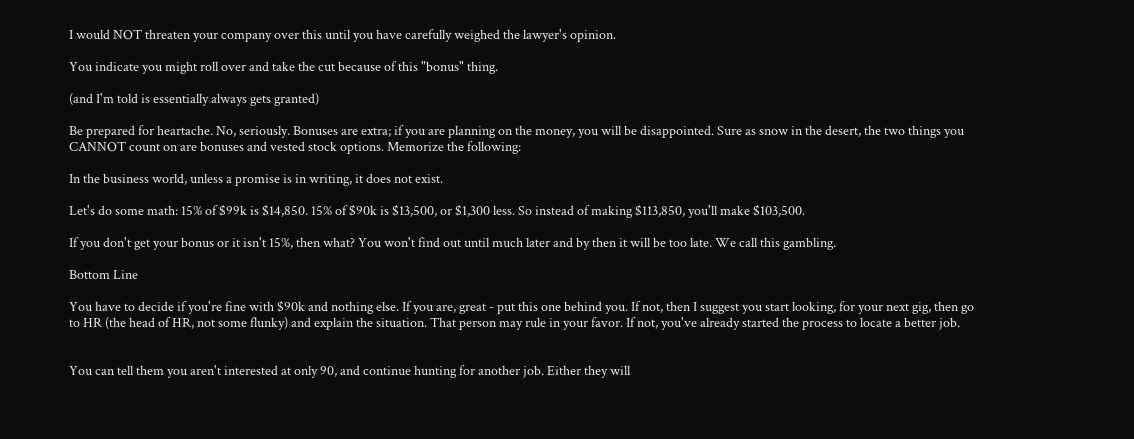I would NOT threaten your company over this until you have carefully weighed the lawyer's opinion.

You indicate you might roll over and take the cut because of this "bonus" thing.

(and I'm told is essentially always gets granted)

Be prepared for heartache. No, seriously. Bonuses are extra; if you are planning on the money, you will be disappointed. Sure as snow in the desert, the two things you CANNOT count on are bonuses and vested stock options. Memorize the following:

In the business world, unless a promise is in writing, it does not exist.

Let's do some math: 15% of $99k is $14,850. 15% of $90k is $13,500, or $1,300 less. So instead of making $113,850, you'll make $103,500.

If you don't get your bonus or it isn't 15%, then what? You won't find out until much later and by then it will be too late. We call this gambling.

Bottom Line

You have to decide if you're fine with $90k and nothing else. If you are, great - put this one behind you. If not, then I suggest you start looking, for your next gig, then go to HR (the head of HR, not some flunky) and explain the situation. That person may rule in your favor. If not, you've already started the process to locate a better job.


You can tell them you aren't interested at only 90, and continue hunting for another job. Either they will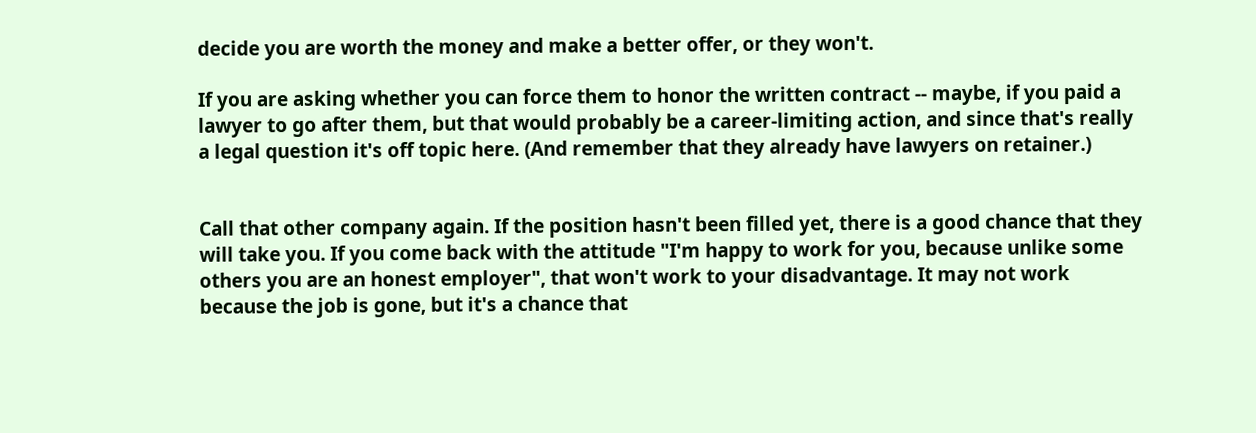decide you are worth the money and make a better offer, or they won't.

If you are asking whether you can force them to honor the written contract -- maybe, if you paid a lawyer to go after them, but that would probably be a career-limiting action, and since that's really a legal question it's off topic here. (And remember that they already have lawyers on retainer.)


Call that other company again. If the position hasn't been filled yet, there is a good chance that they will take you. If you come back with the attitude "I'm happy to work for you, because unlike some others you are an honest employer", that won't work to your disadvantage. It may not work because the job is gone, but it's a chance that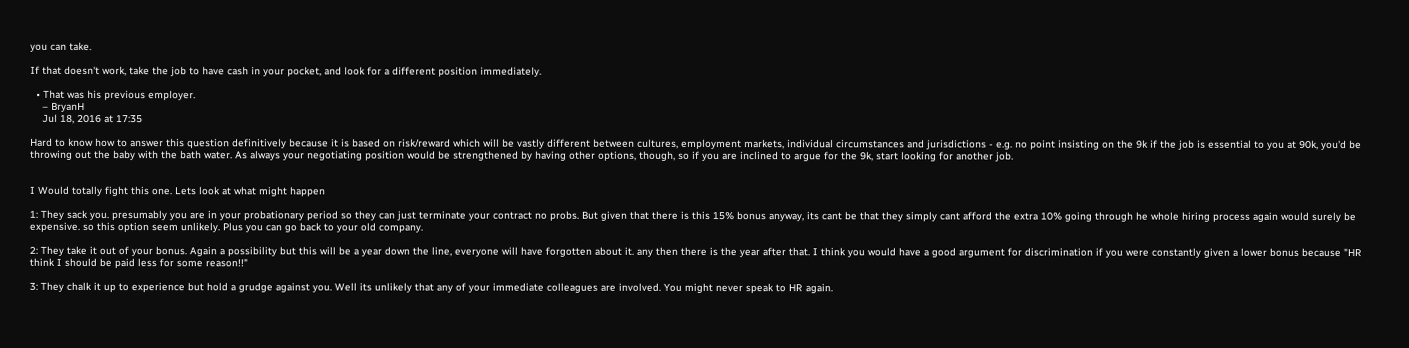you can take.

If that doesn't work, take the job to have cash in your pocket, and look for a different position immediately.

  • That was his previous employer.
    – BryanH
    Jul 18, 2016 at 17:35

Hard to know how to answer this question definitively because it is based on risk/reward which will be vastly different between cultures, employment markets, individual circumstances and jurisdictions - e.g. no point insisting on the 9k if the job is essential to you at 90k, you'd be throwing out the baby with the bath water. As always your negotiating position would be strengthened by having other options, though, so if you are inclined to argue for the 9k, start looking for another job.


I Would totally fight this one. Lets look at what might happen

1: They sack you. presumably you are in your probationary period so they can just terminate your contract no probs. But given that there is this 15% bonus anyway, its cant be that they simply cant afford the extra 10% going through he whole hiring process again would surely be expensive. so this option seem unlikely. Plus you can go back to your old company.

2: They take it out of your bonus. Again a possibility but this will be a year down the line, everyone will have forgotten about it. any then there is the year after that. I think you would have a good argument for discrimination if you were constantly given a lower bonus because "HR think I should be paid less for some reason!!"

3: They chalk it up to experience but hold a grudge against you. Well its unlikely that any of your immediate colleagues are involved. You might never speak to HR again.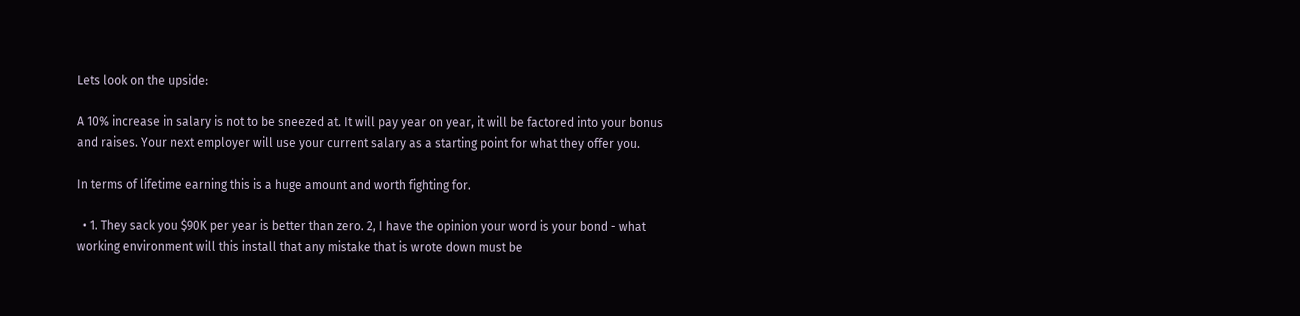Lets look on the upside:

A 10% increase in salary is not to be sneezed at. It will pay year on year, it will be factored into your bonus and raises. Your next employer will use your current salary as a starting point for what they offer you.

In terms of lifetime earning this is a huge amount and worth fighting for.

  • 1. They sack you $90K per year is better than zero. 2, I have the opinion your word is your bond - what working environment will this install that any mistake that is wrote down must be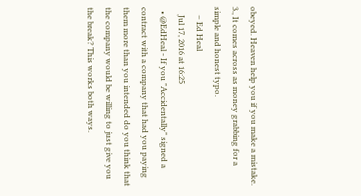obeyed. Heaven help you if you make a mistake. 3., It comes across as money grabbing for a simple and honest typo.
    – Ed Heal
    Jul 17, 2016 at 16:25
  • @EdHeal - If you "Accidentally" signed a contract with a company that had you paying them more than you intended do you think that the company would be willing to just give you the break? This works both ways.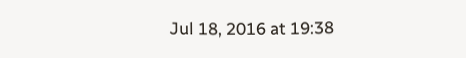Jul 18, 2016 at 19:38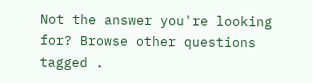Not the answer you're looking for? Browse other questions tagged .